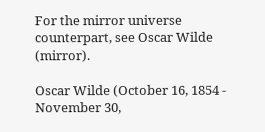For the mirror universe counterpart, see Oscar Wilde (mirror).

Oscar Wilde (October 16, 1854 - November 30,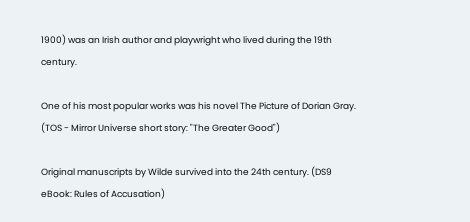1900) was an Irish author and playwright who lived during the 19th century.

One of his most popular works was his novel The Picture of Dorian Gray. (TOS - Mirror Universe short story: "The Greater Good")

Original manuscripts by Wilde survived into the 24th century. (DS9 eBook: Rules of Accusation)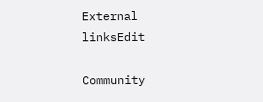External linksEdit

Community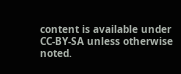content is available under CC-BY-SA unless otherwise noted.